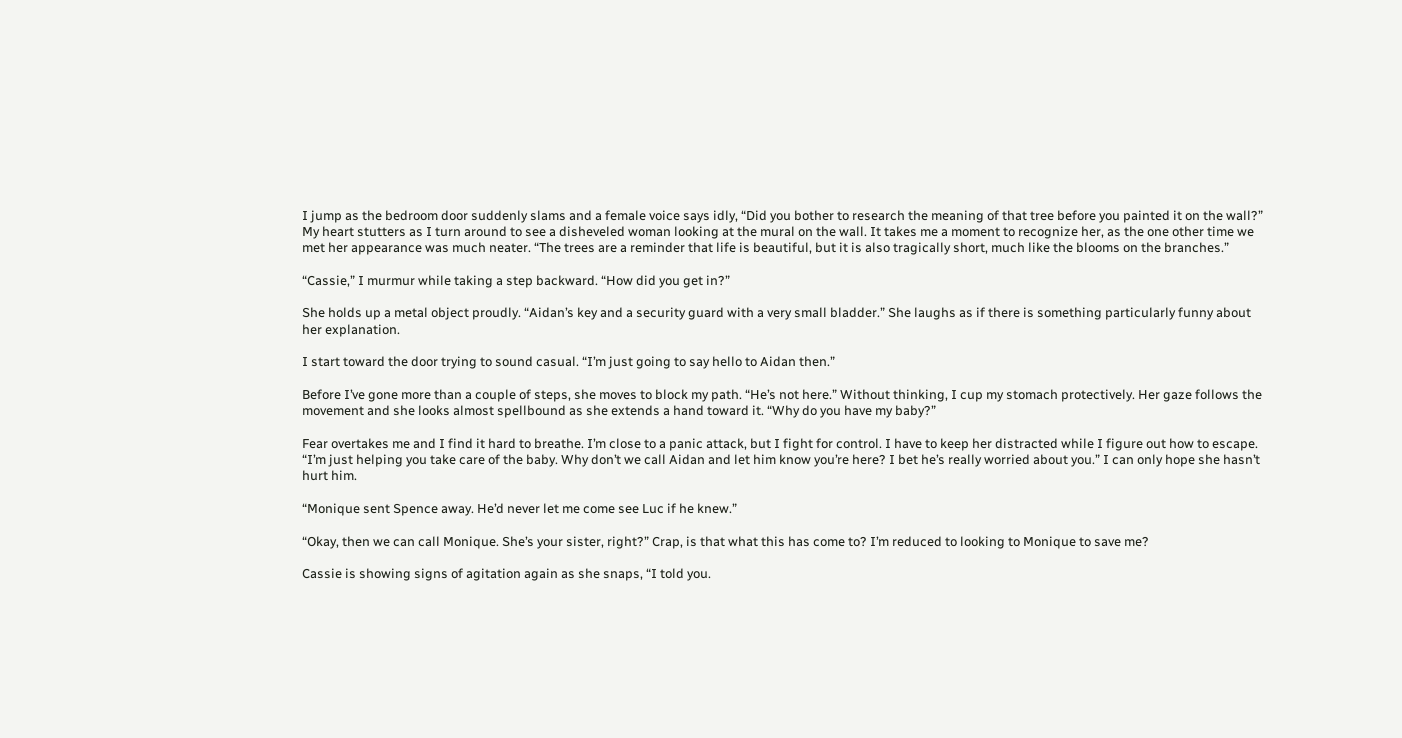I jump as the bedroom door suddenly slams and a female voice says idly, “Did you bother to research the meaning of that tree before you painted it on the wall?” My heart stutters as I turn around to see a disheveled woman looking at the mural on the wall. It takes me a moment to recognize her, as the one other time we met her appearance was much neater. “The trees are a reminder that life is beautiful, but it is also tragically short, much like the blooms on the branches.”

“Cassie,” I murmur while taking a step backward. “How did you get in?”

She holds up a metal object proudly. “Aidan’s key and a security guard with a very small bladder.” She laughs as if there is something particularly funny about her explanation.

I start toward the door trying to sound casual. “I’m just going to say hello to Aidan then.”

Before I’ve gone more than a couple of steps, she moves to block my path. “He’s not here.” Without thinking, I cup my stomach protectively. Her gaze follows the movement and she looks almost spellbound as she extends a hand toward it. “Why do you have my baby?”

Fear overtakes me and I find it hard to breathe. I’m close to a panic attack, but I fight for control. I have to keep her distracted while I figure out how to escape. “I’m just helping you take care of the baby. Why don’t we call Aidan and let him know you’re here? I bet he’s really worried about you.” I can only hope she hasn’t hurt him.

“Monique sent Spence away. He’d never let me come see Luc if he knew.”

“Okay, then we can call Monique. She’s your sister, right?” Crap, is that what this has come to? I’m reduced to looking to Monique to save me?

Cassie is showing signs of agitation again as she snaps, “I told you.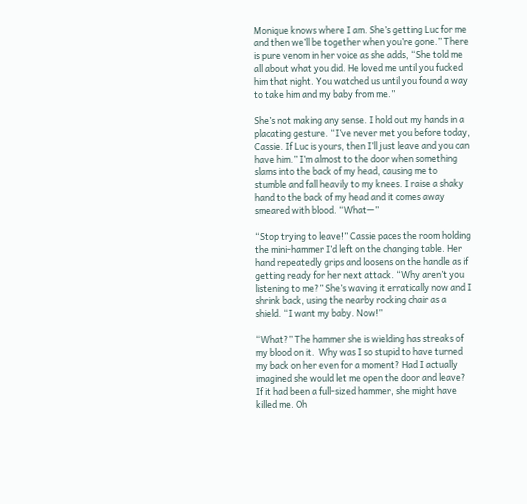Monique knows where I am. She’s getting Luc for me and then we’ll be together when you’re gone.” There is pure venom in her voice as she adds, “She told me all about what you did. He loved me until you fucked him that night. You watched us until you found a way to take him and my baby from me.”

She’s not making any sense. I hold out my hands in a placating gesture. “I’ve never met you before today, Cassie. If Luc is yours, then I’ll just leave and you can have him.” I’m almost to the door when something slams into the back of my head, causing me to stumble and fall heavily to my knees. I raise a shaky hand to the back of my head and it comes away smeared with blood. “What—”

“Stop trying to leave!” Cassie paces the room holding the mini-hammer I’d left on the changing table. Her hand repeatedly grips and loosens on the handle as if getting ready for her next attack. “Why aren’t you listening to me?” She’s waving it erratically now and I shrink back, using the nearby rocking chair as a shield. “I want my baby. Now!”

“What?” The hammer she is wielding has streaks of my blood on it.  Why was I so stupid to have turned my back on her even for a moment? Had I actually imagined she would let me open the door and leave? If it had been a full-sized hammer, she might have killed me. Oh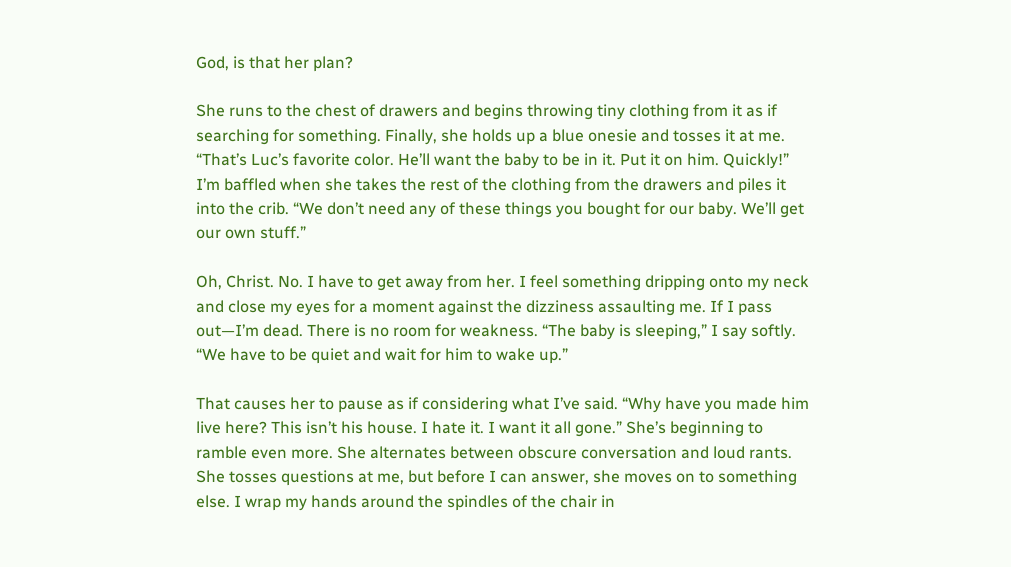God, is that her plan?

She runs to the chest of drawers and begins throwing tiny clothing from it as if searching for something. Finally, she holds up a blue onesie and tosses it at me. “That’s Luc’s favorite color. He’ll want the baby to be in it. Put it on him. Quickly!” I’m baffled when she takes the rest of the clothing from the drawers and piles it into the crib. “We don’t need any of these things you bought for our baby. We’ll get our own stuff.”

Oh, Christ. No. I have to get away from her. I feel something dripping onto my neck and close my eyes for a moment against the dizziness assaulting me. If I pass out—I’m dead. There is no room for weakness. “The baby is sleeping,” I say softly. “We have to be quiet and wait for him to wake up.”

That causes her to pause as if considering what I’ve said. “Why have you made him live here? This isn’t his house. I hate it. I want it all gone.” She’s beginning to ramble even more. She alternates between obscure conversation and loud rants. She tosses questions at me, but before I can answer, she moves on to something else. I wrap my hands around the spindles of the chair in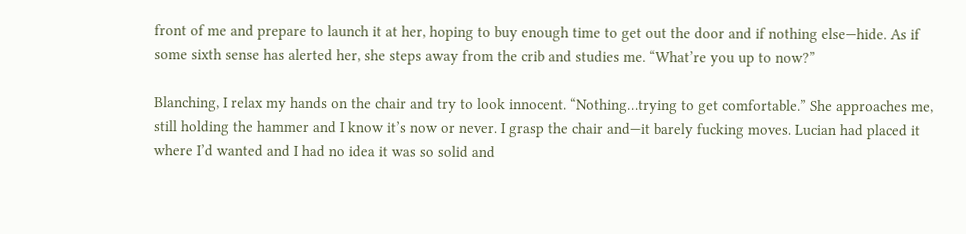front of me and prepare to launch it at her, hoping to buy enough time to get out the door and if nothing else—hide. As if some sixth sense has alerted her, she steps away from the crib and studies me. “What’re you up to now?”

Blanching, I relax my hands on the chair and try to look innocent. “Nothing…trying to get comfortable.” She approaches me, still holding the hammer and I know it’s now or never. I grasp the chair and—it barely fucking moves. Lucian had placed it where I’d wanted and I had no idea it was so solid and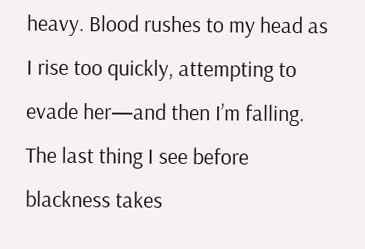heavy. Blood rushes to my head as I rise too quickly, attempting to evade her—and then I’m falling. The last thing I see before blackness takes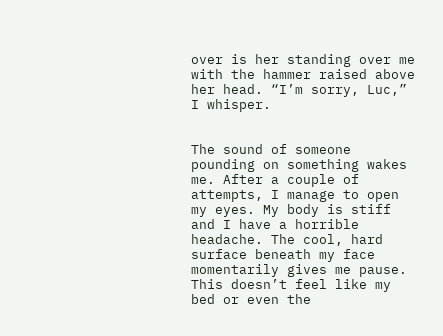over is her standing over me with the hammer raised above her head. “I’m sorry, Luc,” I whisper.


The sound of someone pounding on something wakes me. After a couple of attempts, I manage to open my eyes. My body is stiff and I have a horrible headache. The cool, hard surface beneath my face momentarily gives me pause. This doesn’t feel like my bed or even the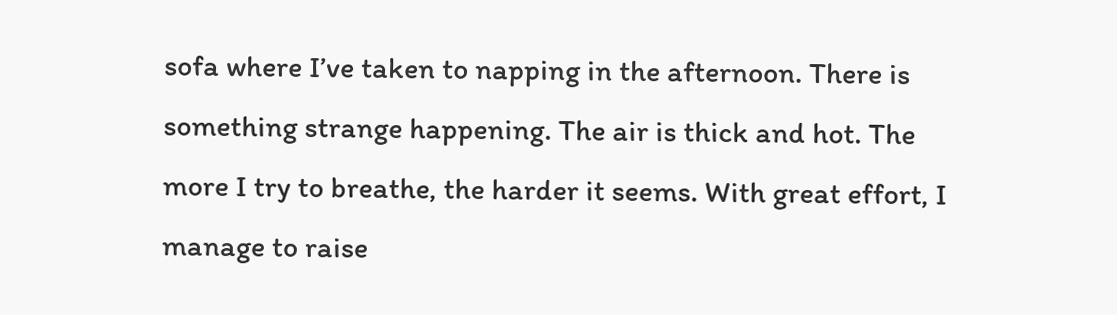sofa where I’ve taken to napping in the afternoon. There is something strange happening. The air is thick and hot. The more I try to breathe, the harder it seems. With great effort, I manage to raise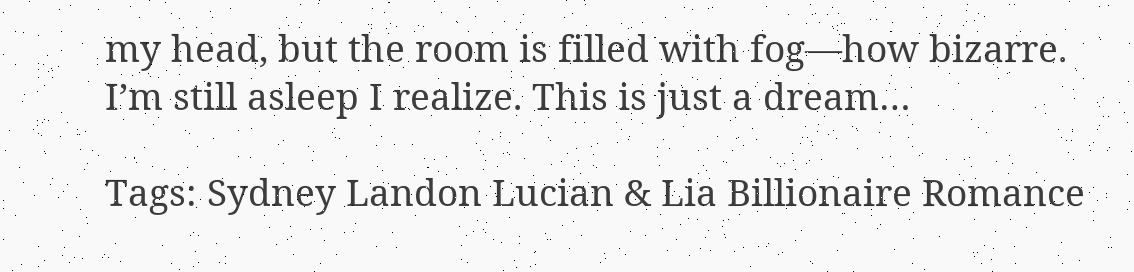my head, but the room is filled with fog—how bizarre. I’m still asleep I realize. This is just a dream…

Tags: Sydney Landon Lucian & Lia Billionaire Romance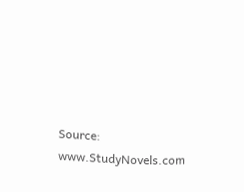Source: www.StudyNovels.com